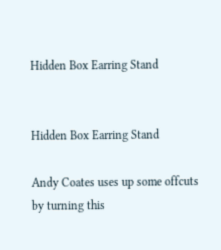Hidden Box Earring Stand


Hidden Box Earring Stand

Andy Coates uses up some offcuts by turning this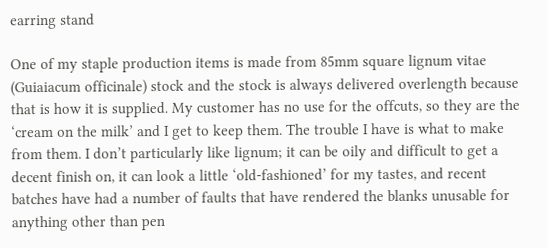earring stand

One of my staple production items is made from 85mm square lignum vitae (Guiaiacum officinale) stock and the stock is always delivered overlength because that is how it is supplied. My customer has no use for the offcuts, so they are the ‘cream on the milk’ and I get to keep them. The trouble I have is what to make from them. I don’t particularly like lignum; it can be oily and difficult to get a decent finish on, it can look a little ‘old-fashioned’ for my tastes, and recent batches have had a number of faults that have rendered the blanks unusable for anything other than pen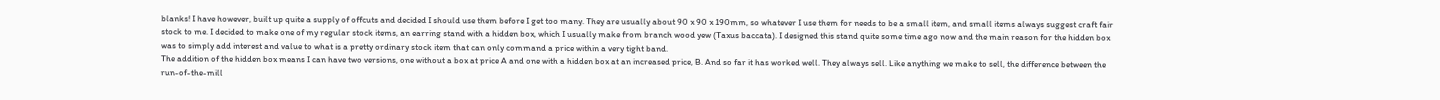blanks! I have however, built up quite a supply of offcuts and decided I should use them before I get too many. They are usually about 90 x 90 x 190mm, so whatever I use them for needs to be a small item, and small items always suggest craft fair stock to me. I decided to make one of my regular stock items, an earring stand with a hidden box, which I usually make from branch wood yew (Taxus baccata). I designed this stand quite some time ago now and the main reason for the hidden box was to simply add interest and value to what is a pretty ordinary stock item that can only command a price within a very tight band.
The addition of the hidden box means I can have two versions, one without a box at price A and one with a hidden box at an increased price, B. And so far it has worked well. They always sell. Like anything we make to sell, the difference between the run-of-the-mill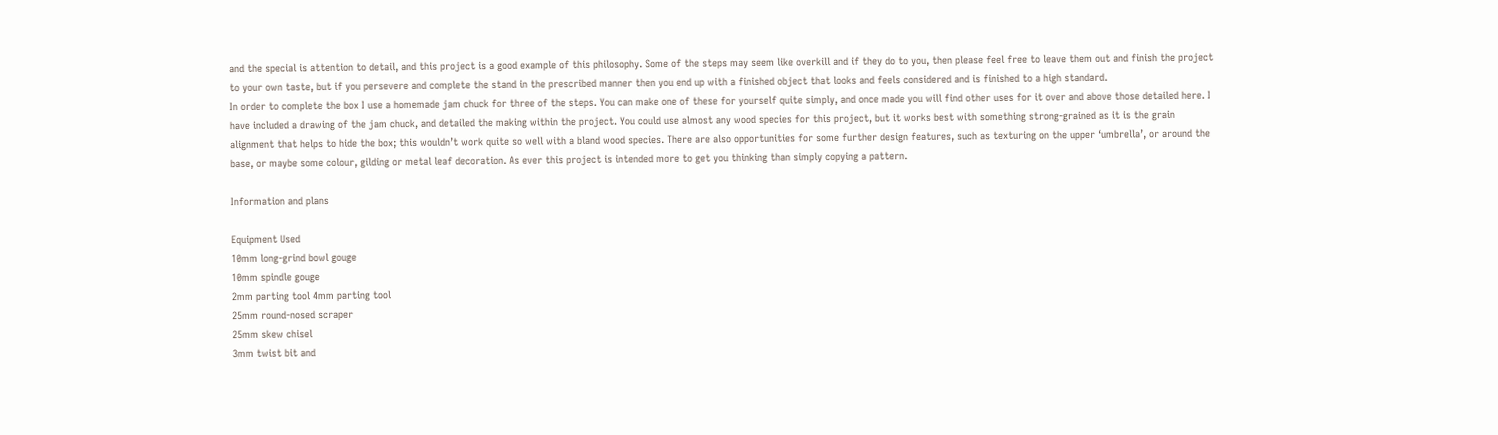and the special is attention to detail, and this project is a good example of this philosophy. Some of the steps may seem like overkill and if they do to you, then please feel free to leave them out and finish the project to your own taste, but if you persevere and complete the stand in the prescribed manner then you end up with a finished object that looks and feels considered and is finished to a high standard.
In order to complete the box I use a homemade jam chuck for three of the steps. You can make one of these for yourself quite simply, and once made you will find other uses for it over and above those detailed here. I have included a drawing of the jam chuck, and detailed the making within the project. You could use almost any wood species for this project, but it works best with something strong-grained as it is the grain alignment that helps to hide the box; this wouldn’t work quite so well with a bland wood species. There are also opportunities for some further design features, such as texturing on the upper ‘umbrella’, or around the base, or maybe some colour, gilding or metal leaf decoration. As ever this project is intended more to get you thinking than simply copying a pattern.

Information and plans

Equipment Used
10mm long-grind bowl gouge
10mm spindle gouge
2mm parting tool 4mm parting tool
25mm round-nosed scraper
25mm skew chisel
3mm twist bit and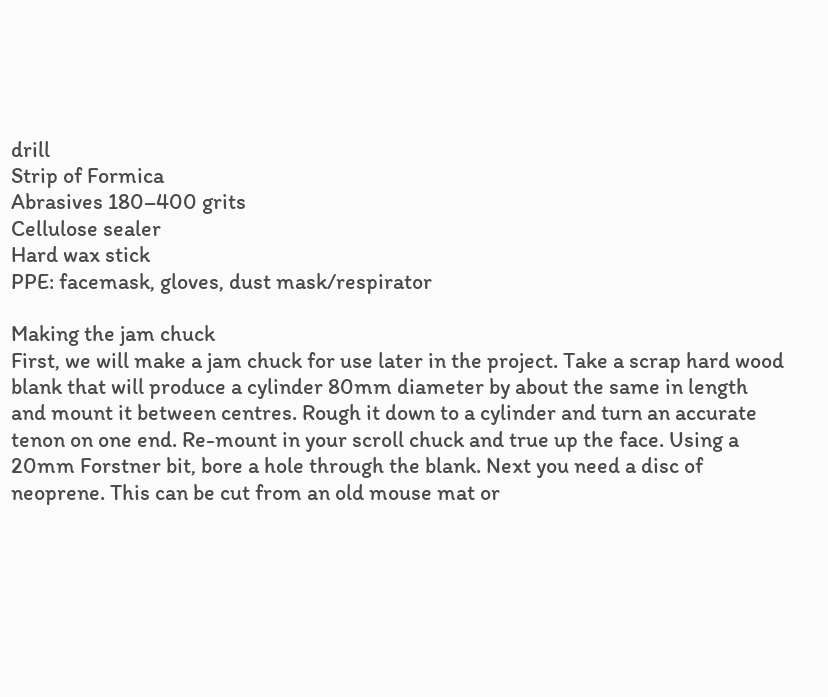drill
Strip of Formica
Abrasives 180–400 grits
Cellulose sealer
Hard wax stick
PPE: facemask, gloves, dust mask/respirator

Making the jam chuck
First, we will make a jam chuck for use later in the project. Take a scrap hard wood blank that will produce a cylinder 80mm diameter by about the same in length and mount it between centres. Rough it down to a cylinder and turn an accurate tenon on one end. Re-mount in your scroll chuck and true up the face. Using a 20mm Forstner bit, bore a hole through the blank. Next you need a disc of neoprene. This can be cut from an old mouse mat or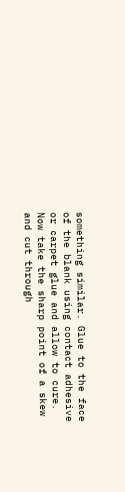something similar. Glue to the face of the blank using contact adhesive or carpet glue and allow to cure. Now take the sharp point of a skew and cut through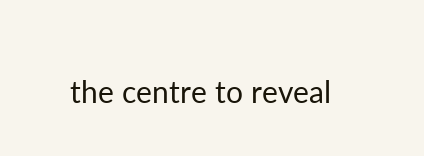the centre to reveal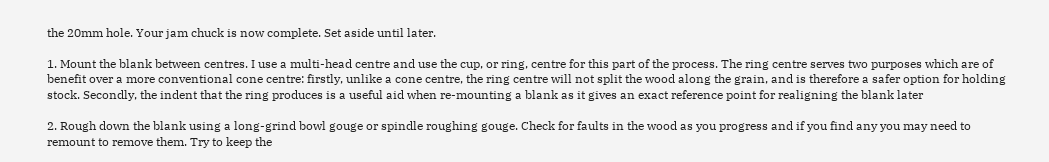the 20mm hole. Your jam chuck is now complete. Set aside until later.

1. Mount the blank between centres. I use a multi-head centre and use the cup, or ring, centre for this part of the process. The ring centre serves two purposes which are of benefit over a more conventional cone centre: firstly, unlike a cone centre, the ring centre will not split the wood along the grain, and is therefore a safer option for holding stock. Secondly, the indent that the ring produces is a useful aid when re-mounting a blank as it gives an exact reference point for realigning the blank later

2. Rough down the blank using a long-grind bowl gouge or spindle roughing gouge. Check for faults in the wood as you progress and if you find any you may need to remount to remove them. Try to keep the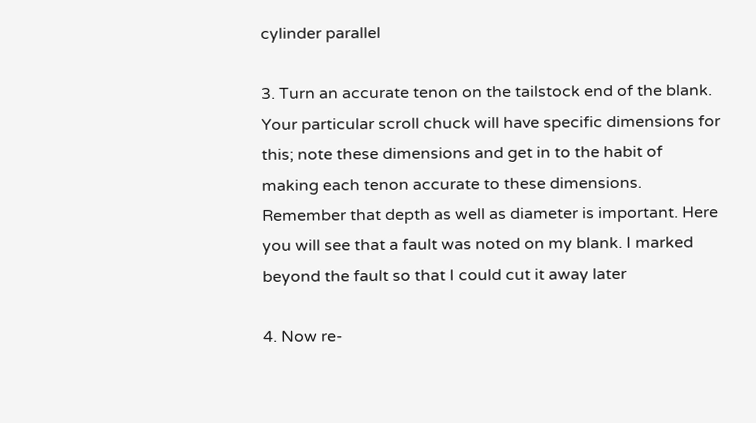cylinder parallel

3. Turn an accurate tenon on the tailstock end of the blank. Your particular scroll chuck will have specific dimensions for this; note these dimensions and get in to the habit of making each tenon accurate to these dimensions. Remember that depth as well as diameter is important. Here you will see that a fault was noted on my blank. I marked beyond the fault so that I could cut it away later

4. Now re-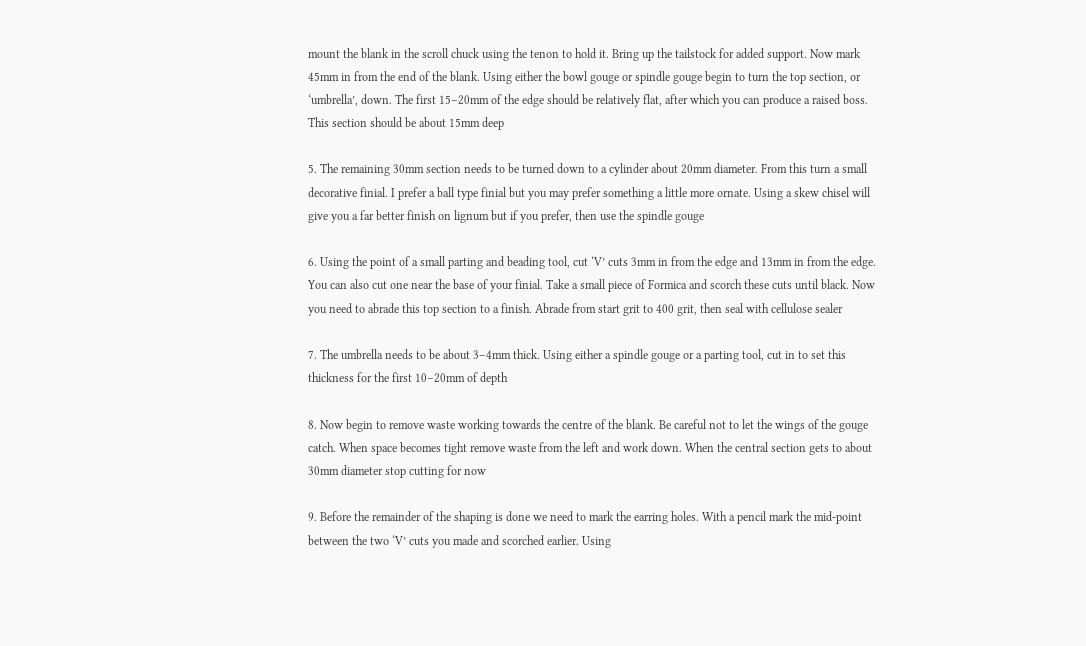mount the blank in the scroll chuck using the tenon to hold it. Bring up the tailstock for added support. Now mark 45mm in from the end of the blank. Using either the bowl gouge or spindle gouge begin to turn the top section, or ‘umbrella’, down. The first 15–20mm of the edge should be relatively flat, after which you can produce a raised boss. This section should be about 15mm deep

5. The remaining 30mm section needs to be turned down to a cylinder about 20mm diameter. From this turn a small decorative finial. I prefer a ball type finial but you may prefer something a little more ornate. Using a skew chisel will give you a far better finish on lignum but if you prefer, then use the spindle gouge

6. Using the point of a small parting and beading tool, cut ‘V’ cuts 3mm in from the edge and 13mm in from the edge. You can also cut one near the base of your finial. Take a small piece of Formica and scorch these cuts until black. Now you need to abrade this top section to a finish. Abrade from start grit to 400 grit, then seal with cellulose sealer

7. The umbrella needs to be about 3–4mm thick. Using either a spindle gouge or a parting tool, cut in to set this thickness for the first 10–20mm of depth

8. Now begin to remove waste working towards the centre of the blank. Be careful not to let the wings of the gouge catch. When space becomes tight remove waste from the left and work down. When the central section gets to about 30mm diameter stop cutting for now

9. Before the remainder of the shaping is done we need to mark the earring holes. With a pencil mark the mid-point between the two ‘V’ cuts you made and scorched earlier. Using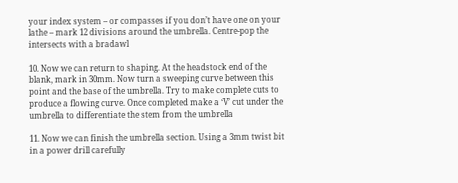your index system – or compasses if you don’t have one on your lathe – mark 12 divisions around the umbrella. Centre-pop the intersects with a bradawl

10. Now we can return to shaping. At the headstock end of the blank, mark in 30mm. Now turn a sweeping curve between this point and the base of the umbrella. Try to make complete cuts to produce a flowing curve. Once completed make a ‘V’ cut under the umbrella to differentiate the stem from the umbrella

11. Now we can finish the umbrella section. Using a 3mm twist bit in a power drill carefully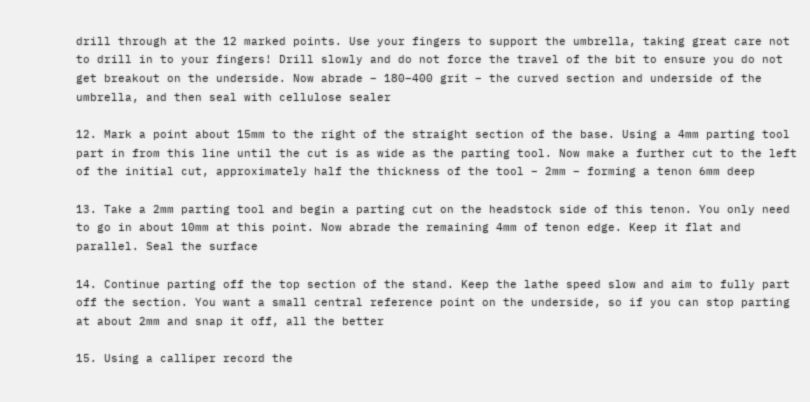drill through at the 12 marked points. Use your fingers to support the umbrella, taking great care not to drill in to your fingers! Drill slowly and do not force the travel of the bit to ensure you do not get breakout on the underside. Now abrade – 180–400 grit – the curved section and underside of the umbrella, and then seal with cellulose sealer

12. Mark a point about 15mm to the right of the straight section of the base. Using a 4mm parting tool part in from this line until the cut is as wide as the parting tool. Now make a further cut to the left of the initial cut, approximately half the thickness of the tool – 2mm – forming a tenon 6mm deep

13. Take a 2mm parting tool and begin a parting cut on the headstock side of this tenon. You only need to go in about 10mm at this point. Now abrade the remaining 4mm of tenon edge. Keep it flat and parallel. Seal the surface

14. Continue parting off the top section of the stand. Keep the lathe speed slow and aim to fully part off the section. You want a small central reference point on the underside, so if you can stop parting at about 2mm and snap it off, all the better

15. Using a calliper record the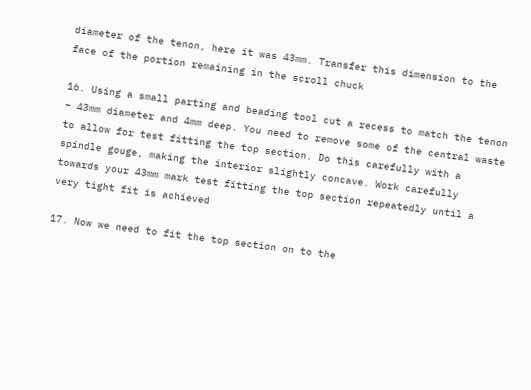diameter of the tenon, here it was 43mm. Transfer this dimension to the face of the portion remaining in the scroll chuck

16. Using a small parting and beading tool cut a recess to match the tenon – 43mm diameter and 4mm deep. You need to remove some of the central waste to allow for test fitting the top section. Do this carefully with a spindle gouge, making the interior slightly concave. Work carefully towards your 43mm mark test fitting the top section repeatedly until a very tight fit is achieved

17. Now we need to fit the top section on to the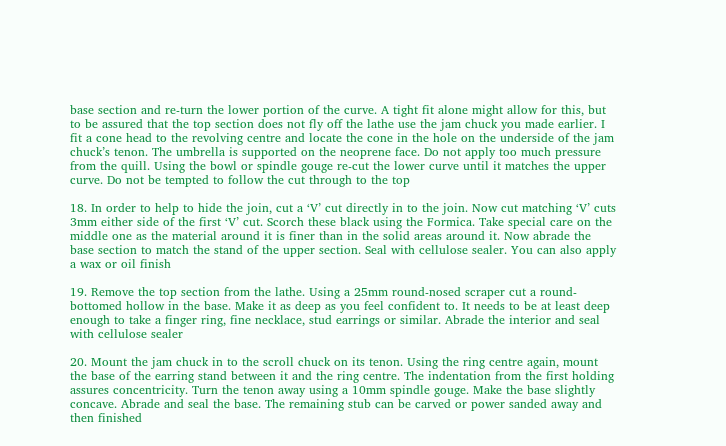base section and re-turn the lower portion of the curve. A tight fit alone might allow for this, but to be assured that the top section does not fly off the lathe use the jam chuck you made earlier. I fit a cone head to the revolving centre and locate the cone in the hole on the underside of the jam chuck’s tenon. The umbrella is supported on the neoprene face. Do not apply too much pressure from the quill. Using the bowl or spindle gouge re-cut the lower curve until it matches the upper curve. Do not be tempted to follow the cut through to the top

18. In order to help to hide the join, cut a ‘V’ cut directly in to the join. Now cut matching ‘V’ cuts 3mm either side of the first ‘V’ cut. Scorch these black using the Formica. Take special care on the middle one as the material around it is finer than in the solid areas around it. Now abrade the base section to match the stand of the upper section. Seal with cellulose sealer. You can also apply a wax or oil finish

19. Remove the top section from the lathe. Using a 25mm round-nosed scraper cut a round-bottomed hollow in the base. Make it as deep as you feel confident to. It needs to be at least deep enough to take a finger ring, fine necklace, stud earrings or similar. Abrade the interior and seal with cellulose sealer

20. Mount the jam chuck in to the scroll chuck on its tenon. Using the ring centre again, mount the base of the earring stand between it and the ring centre. The indentation from the first holding assures concentricity. Turn the tenon away using a 10mm spindle gouge. Make the base slightly concave. Abrade and seal the base. The remaining stub can be carved or power sanded away and then finished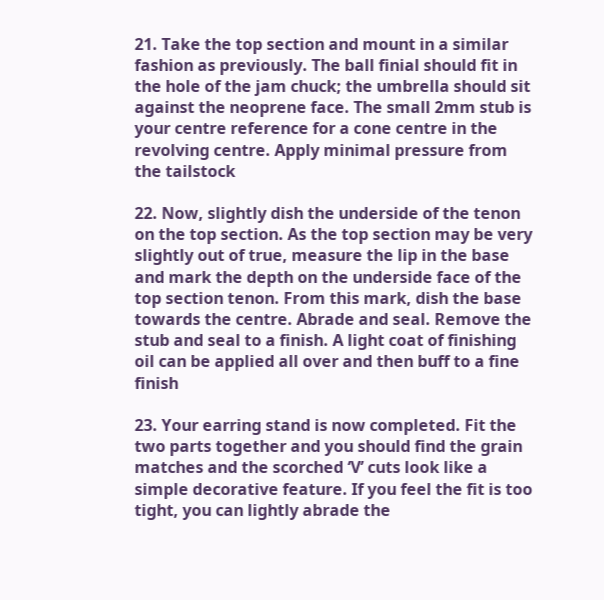21. Take the top section and mount in a similar fashion as previously. The ball finial should fit in the hole of the jam chuck; the umbrella should sit against the neoprene face. The small 2mm stub is your centre reference for a cone centre in the revolving centre. Apply minimal pressure from the tailstock

22. Now, slightly dish the underside of the tenon on the top section. As the top section may be very slightly out of true, measure the lip in the base and mark the depth on the underside face of the top section tenon. From this mark, dish the base towards the centre. Abrade and seal. Remove the stub and seal to a finish. A light coat of finishing oil can be applied all over and then buff to a fine finish

23. Your earring stand is now completed. Fit the two parts together and you should find the grain matches and the scorched ‘V’ cuts look like a simple decorative feature. If you feel the fit is too tight, you can lightly abrade the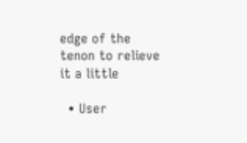edge of the tenon to relieve it a little

  • User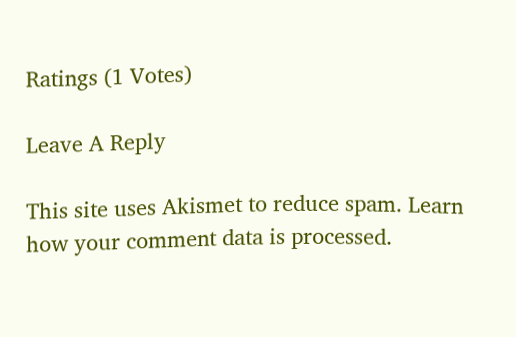Ratings (1 Votes)

Leave A Reply

This site uses Akismet to reduce spam. Learn how your comment data is processed.